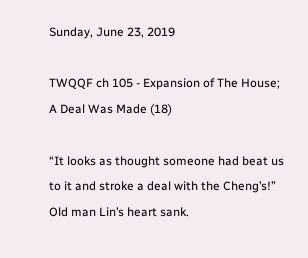Sunday, June 23, 2019

TWQQF ch 105 - Expansion of The House; A Deal Was Made (18)

“It looks as thought someone had beat us to it and stroke a deal with the Cheng’s!” Old man Lin’s heart sank.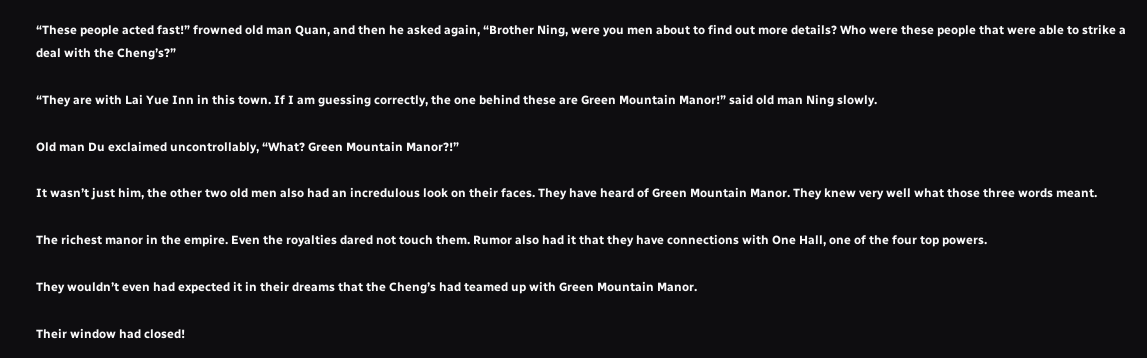“These people acted fast!” frowned old man Quan, and then he asked again, “Brother Ning, were you men about to find out more details? Who were these people that were able to strike a deal with the Cheng’s?”

“They are with Lai Yue Inn in this town. If I am guessing correctly, the one behind these are Green Mountain Manor!” said old man Ning slowly.

Old man Du exclaimed uncontrollably, “What? Green Mountain Manor?!”

It wasn’t just him, the other two old men also had an incredulous look on their faces. They have heard of Green Mountain Manor. They knew very well what those three words meant.

The richest manor in the empire. Even the royalties dared not touch them. Rumor also had it that they have connections with One Hall, one of the four top powers.

They wouldn’t even had expected it in their dreams that the Cheng’s had teamed up with Green Mountain Manor.

Their window had closed!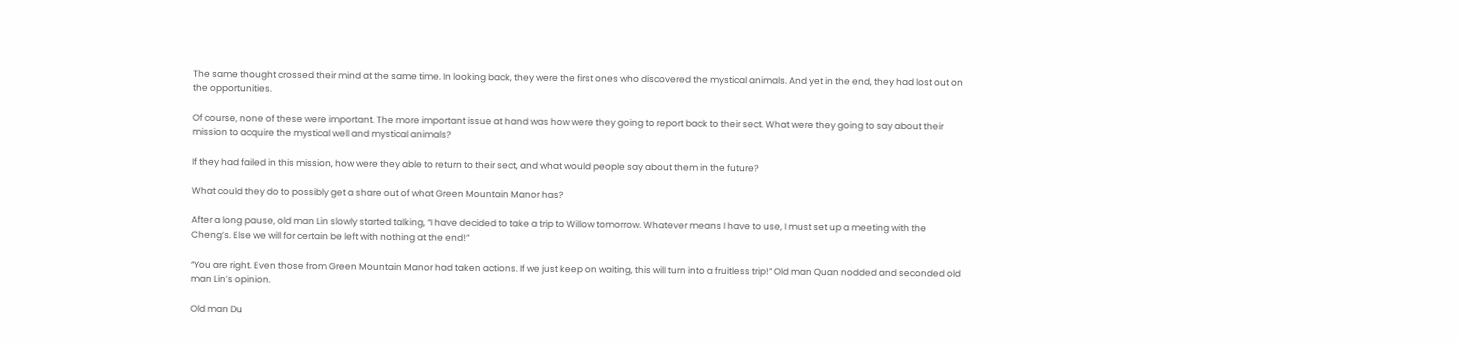The same thought crossed their mind at the same time. In looking back, they were the first ones who discovered the mystical animals. And yet in the end, they had lost out on the opportunities.

Of course, none of these were important. The more important issue at hand was how were they going to report back to their sect. What were they going to say about their mission to acquire the mystical well and mystical animals?

If they had failed in this mission, how were they able to return to their sect, and what would people say about them in the future?

What could they do to possibly get a share out of what Green Mountain Manor has?

After a long pause, old man Lin slowly started talking, “I have decided to take a trip to Willow tomorrow. Whatever means I have to use, I must set up a meeting with the Cheng’s. Else we will for certain be left with nothing at the end!”

“You are right. Even those from Green Mountain Manor had taken actions. If we just keep on waiting, this will turn into a fruitless trip!” Old man Quan nodded and seconded old man Lin’s opinion.

Old man Du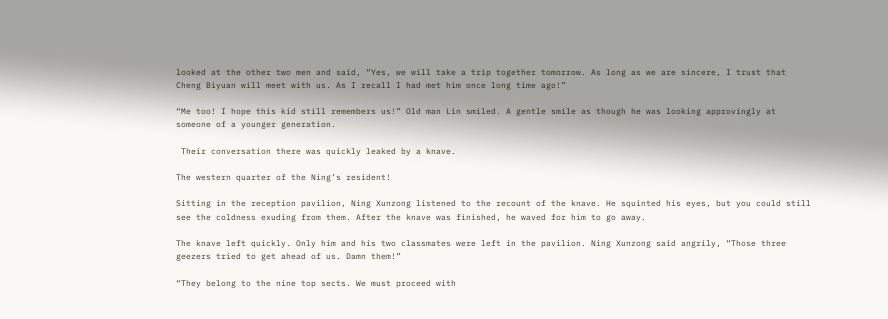looked at the other two men and said, “Yes, we will take a trip together tomorrow. As long as we are sincere, I trust that Cheng Biyuan will meet with us. As I recall I had met him once long time ago!”

“Me too! I hope this kid still remembers us!” Old man Lin smiled. A gentle smile as though he was looking approvingly at someone of a younger generation.

 Their conversation there was quickly leaked by a knave.

The western quarter of the Ning’s resident!

Sitting in the reception pavilion, Ning Xunzong listened to the recount of the knave. He squinted his eyes, but you could still see the coldness exuding from them. After the knave was finished, he waved for him to go away.

The knave left quickly. Only him and his two classmates were left in the pavilion. Ning Xunzong said angrily, “Those three geezers tried to get ahead of us. Damn them!”

“They belong to the nine top sects. We must proceed with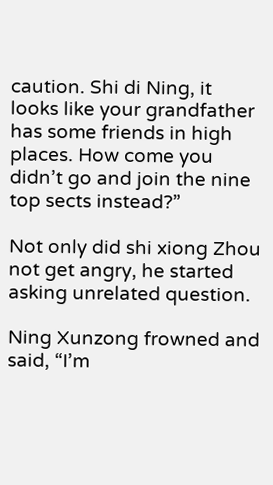caution. Shi di Ning, it looks like your grandfather has some friends in high places. How come you didn’t go and join the nine top sects instead?”

Not only did shi xiong Zhou not get angry, he started asking unrelated question.

Ning Xunzong frowned and said, “I’m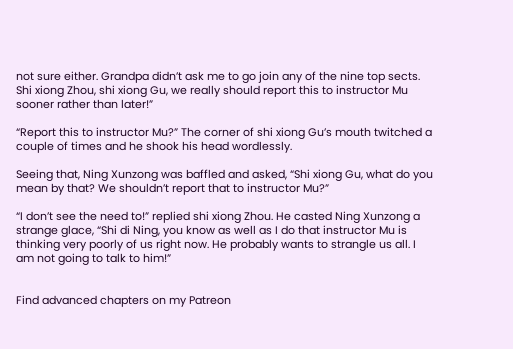not sure either. Grandpa didn’t ask me to go join any of the nine top sects. Shi xiong Zhou, shi xiong Gu, we really should report this to instructor Mu sooner rather than later!”

“Report this to instructor Mu?” The corner of shi xiong Gu’s mouth twitched a couple of times and he shook his head wordlessly.

Seeing that, Ning Xunzong was baffled and asked, “Shi xiong Gu, what do you mean by that? We shouldn’t report that to instructor Mu?”

“I don’t see the need to!” replied shi xiong Zhou. He casted Ning Xunzong a strange glace, “Shi di Ning, you know as well as I do that instructor Mu is thinking very poorly of us right now. He probably wants to strangle us all. I am not going to talk to him!”


Find advanced chapters on my Patreon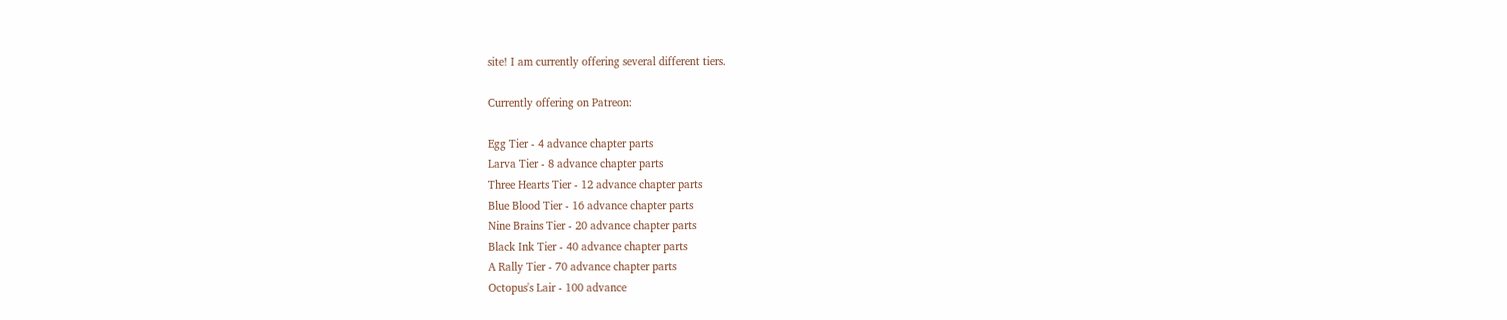site! I am currently offering several different tiers.

Currently offering on Patreon:

Egg Tier - 4 advance chapter parts
Larva Tier - 8 advance chapter parts
Three Hearts Tier - 12 advance chapter parts
Blue Blood Tier - 16 advance chapter parts
Nine Brains Tier - 20 advance chapter parts
Black Ink Tier - 40 advance chapter parts
A Rally Tier - 70 advance chapter parts
Octopus's Lair - 100 advance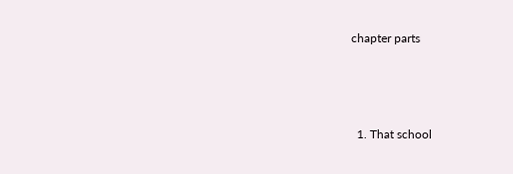chapter parts



  1. That school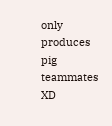only produces pig teammates XD